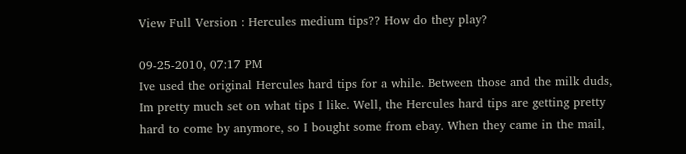View Full Version : Hercules medium tips?? How do they play?

09-25-2010, 07:17 PM
Ive used the original Hercules hard tips for a while. Between those and the milk duds, Im pretty much set on what tips I like. Well, the Hercules hard tips are getting pretty hard to come by anymore, so I bought some from ebay. When they came in the mail,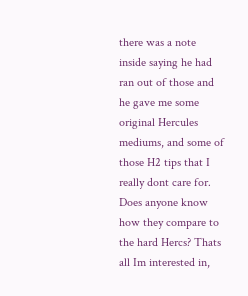there was a note inside saying he had ran out of those and he gave me some original Hercules mediums, and some of those H2 tips that I really dont care for. Does anyone know how they compare to the hard Hercs? Thats all Im interested in,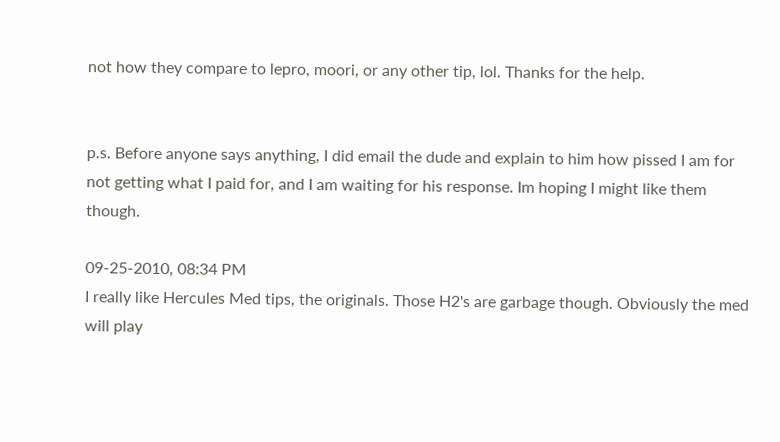not how they compare to lepro, moori, or any other tip, lol. Thanks for the help.


p.s. Before anyone says anything, I did email the dude and explain to him how pissed I am for not getting what I paid for, and I am waiting for his response. Im hoping I might like them though.

09-25-2010, 08:34 PM
I really like Hercules Med tips, the originals. Those H2's are garbage though. Obviously the med will play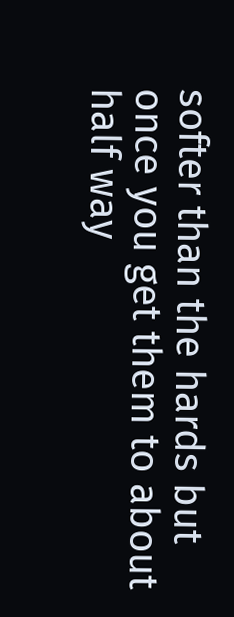softer than the hards but once you get them to about half way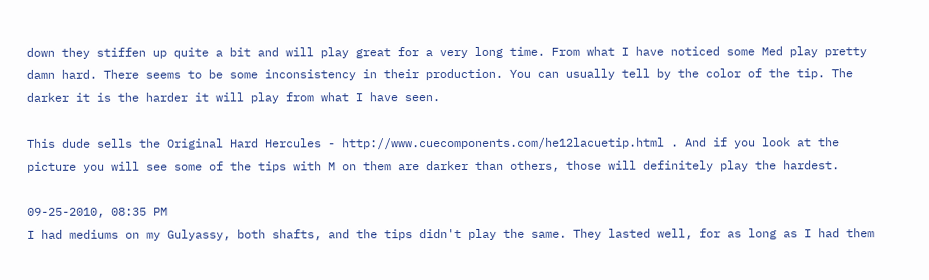down they stiffen up quite a bit and will play great for a very long time. From what I have noticed some Med play pretty damn hard. There seems to be some inconsistency in their production. You can usually tell by the color of the tip. The darker it is the harder it will play from what I have seen.

This dude sells the Original Hard Hercules - http://www.cuecomponents.com/he12lacuetip.html . And if you look at the picture you will see some of the tips with M on them are darker than others, those will definitely play the hardest.

09-25-2010, 08:35 PM
I had mediums on my Gulyassy, both shafts, and the tips didn't play the same. They lasted well, for as long as I had them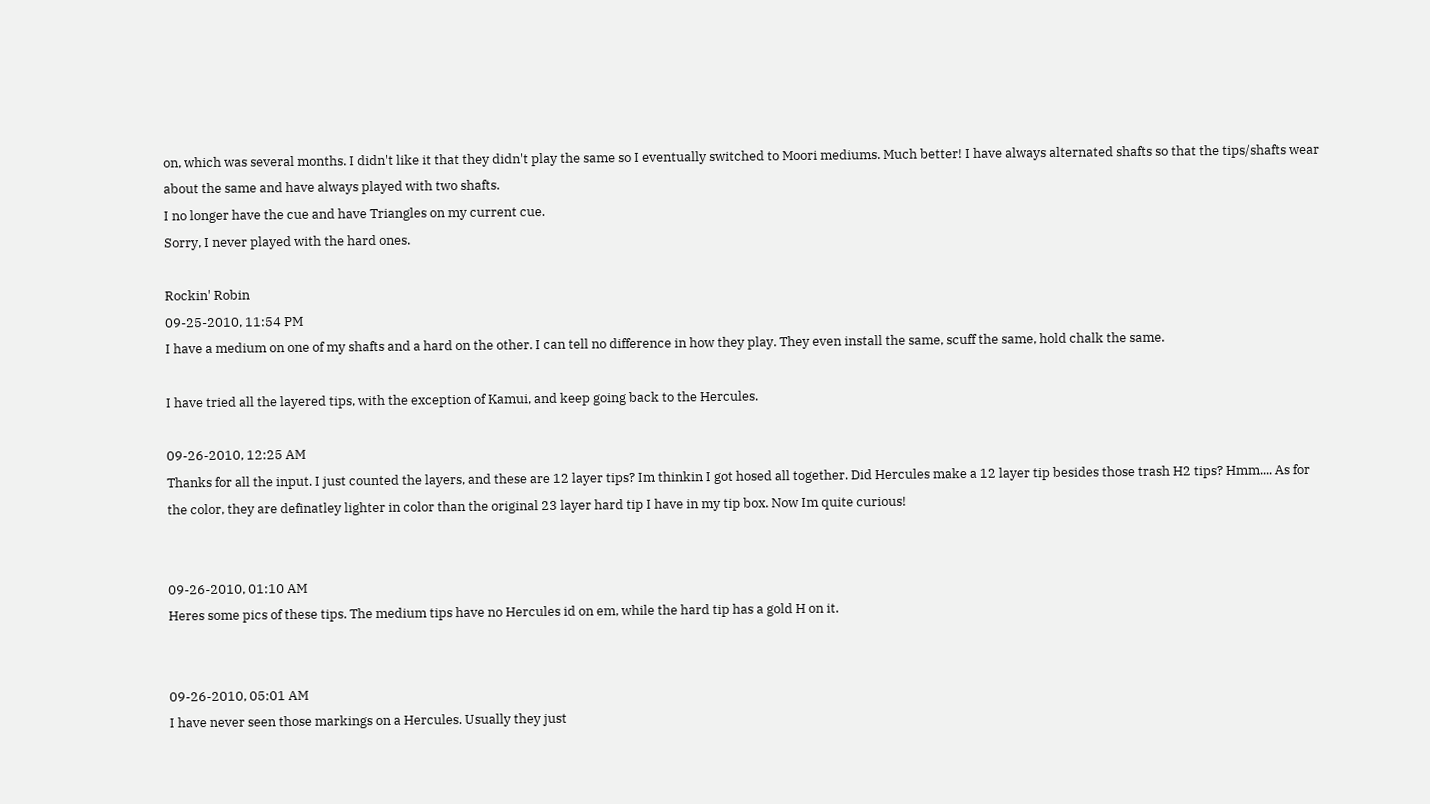on, which was several months. I didn't like it that they didn't play the same so I eventually switched to Moori mediums. Much better! I have always alternated shafts so that the tips/shafts wear about the same and have always played with two shafts.
I no longer have the cue and have Triangles on my current cue.
Sorry, I never played with the hard ones.

Rockin' Robin
09-25-2010, 11:54 PM
I have a medium on one of my shafts and a hard on the other. I can tell no difference in how they play. They even install the same, scuff the same, hold chalk the same.

I have tried all the layered tips, with the exception of Kamui, and keep going back to the Hercules.

09-26-2010, 12:25 AM
Thanks for all the input. I just counted the layers, and these are 12 layer tips? Im thinkin I got hosed all together. Did Hercules make a 12 layer tip besides those trash H2 tips? Hmm.... As for the color, they are definatley lighter in color than the original 23 layer hard tip I have in my tip box. Now Im quite curious!


09-26-2010, 01:10 AM
Heres some pics of these tips. The medium tips have no Hercules id on em, while the hard tip has a gold H on it.


09-26-2010, 05:01 AM
I have never seen those markings on a Hercules. Usually they just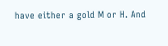have either a gold M or H. And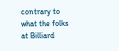contrary to what the folks at Billiard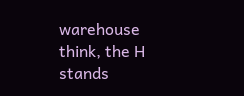warehouse think, the H stands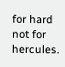for hard not for hercules.